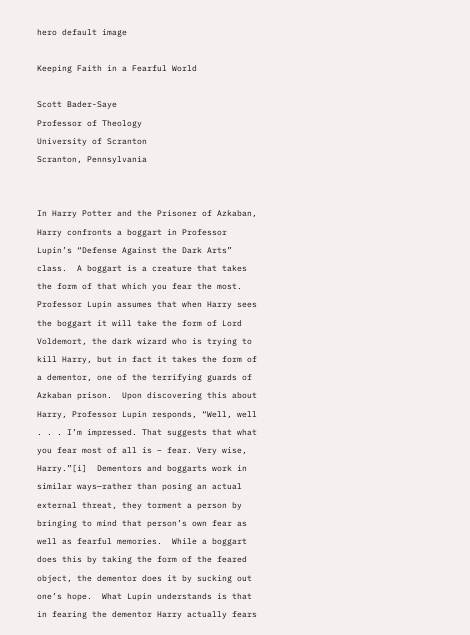hero default image

Keeping Faith in a Fearful World

Scott Bader-Saye
Professor of Theology
University of Scranton
Scranton, Pennsylvania


In Harry Potter and the Prisoner of Azkaban, Harry confronts a boggart in Professor Lupin’s “Defense Against the Dark Arts” class.  A boggart is a creature that takes the form of that which you fear the most.  Professor Lupin assumes that when Harry sees the boggart it will take the form of Lord Voldemort, the dark wizard who is trying to kill Harry, but in fact it takes the form of a dementor, one of the terrifying guards of Azkaban prison.  Upon discovering this about Harry, Professor Lupin responds, “Well, well . . . I’m impressed. That suggests that what you fear most of all is – fear. Very wise, Harry.”[i]  Dementors and boggarts work in similar ways—rather than posing an actual external threat, they torment a person by bringing to mind that person’s own fear as well as fearful memories.  While a boggart does this by taking the form of the feared object, the dementor does it by sucking out one’s hope.  What Lupin understands is that in fearing the dementor Harry actually fears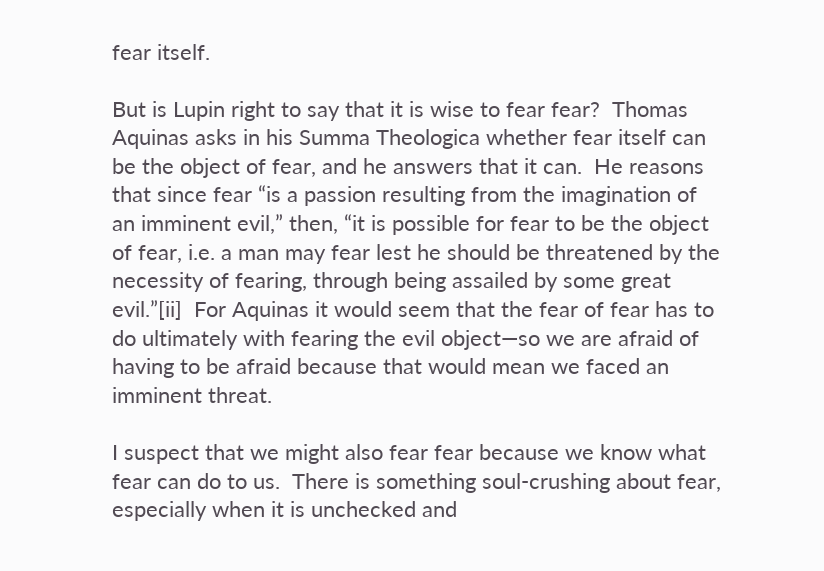fear itself.

But is Lupin right to say that it is wise to fear fear?  Thomas Aquinas asks in his Summa Theologica whether fear itself can be the object of fear, and he answers that it can.  He reasons that since fear “is a passion resulting from the imagination of an imminent evil,” then, “it is possible for fear to be the object of fear, i.e. a man may fear lest he should be threatened by the necessity of fearing, through being assailed by some great evil.”[ii]  For Aquinas it would seem that the fear of fear has to do ultimately with fearing the evil object—so we are afraid of having to be afraid because that would mean we faced an imminent threat.

I suspect that we might also fear fear because we know what fear can do to us.  There is something soul-crushing about fear, especially when it is unchecked and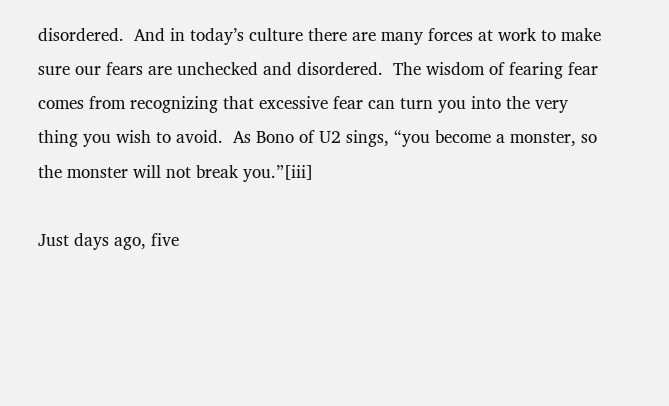disordered.  And in today’s culture there are many forces at work to make sure our fears are unchecked and disordered.  The wisdom of fearing fear comes from recognizing that excessive fear can turn you into the very thing you wish to avoid.  As Bono of U2 sings, “you become a monster, so the monster will not break you.”[iii]

Just days ago, five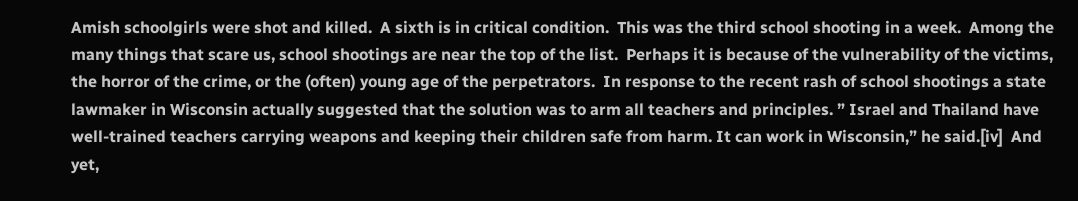Amish schoolgirls were shot and killed.  A sixth is in critical condition.  This was the third school shooting in a week.  Among the many things that scare us, school shootings are near the top of the list.  Perhaps it is because of the vulnerability of the victims, the horror of the crime, or the (often) young age of the perpetrators.  In response to the recent rash of school shootings a state lawmaker in Wisconsin actually suggested that the solution was to arm all teachers and principles. ” Israel and Thailand have well-trained teachers carrying weapons and keeping their children safe from harm. It can work in Wisconsin,” he said.[iv]  And yet,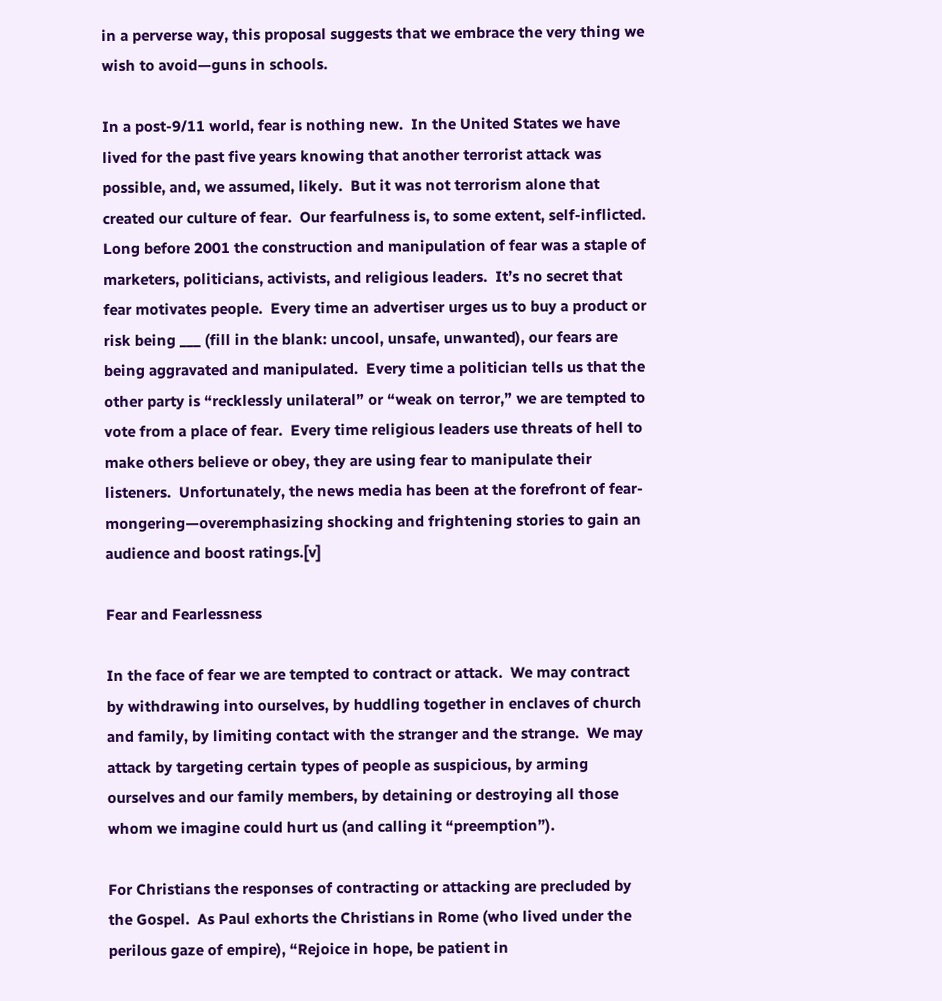in a perverse way, this proposal suggests that we embrace the very thing we wish to avoid—guns in schools.

In a post-9/11 world, fear is nothing new.  In the United States we have lived for the past five years knowing that another terrorist attack was possible, and, we assumed, likely.  But it was not terrorism alone that created our culture of fear.  Our fearfulness is, to some extent, self-inflicted.  Long before 2001 the construction and manipulation of fear was a staple of marketers, politicians, activists, and religious leaders.  It’s no secret that fear motivates people.  Every time an advertiser urges us to buy a product or risk being ___ (fill in the blank: uncool, unsafe, unwanted), our fears are being aggravated and manipulated.  Every time a politician tells us that the other party is “recklessly unilateral” or “weak on terror,” we are tempted to vote from a place of fear.  Every time religious leaders use threats of hell to make others believe or obey, they are using fear to manipulate their listeners.  Unfortunately, the news media has been at the forefront of fear-mongering—overemphasizing shocking and frightening stories to gain an audience and boost ratings.[v]

Fear and Fearlessness

In the face of fear we are tempted to contract or attack.  We may contract by withdrawing into ourselves, by huddling together in enclaves of church and family, by limiting contact with the stranger and the strange.  We may attack by targeting certain types of people as suspicious, by arming ourselves and our family members, by detaining or destroying all those whom we imagine could hurt us (and calling it “preemption”).

For Christians the responses of contracting or attacking are precluded by the Gospel.  As Paul exhorts the Christians in Rome (who lived under the perilous gaze of empire), “Rejoice in hope, be patient in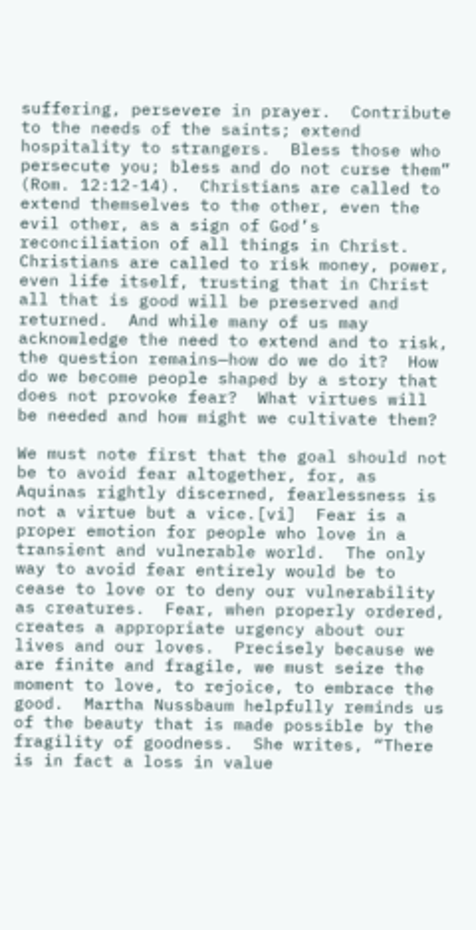suffering, persevere in prayer.  Contribute to the needs of the saints; extend hospitality to strangers.  Bless those who persecute you; bless and do not curse them” (Rom. 12:12-14).  Christians are called to extend themselves to the other, even the evil other, as a sign of God’s reconciliation of all things in Christ. Christians are called to risk money, power, even life itself, trusting that in Christ all that is good will be preserved and returned.  And while many of us may acknowledge the need to extend and to risk, the question remains—how do we do it?  How do we become people shaped by a story that does not provoke fear?  What virtues will be needed and how might we cultivate them?

We must note first that the goal should not be to avoid fear altogether, for, as Aquinas rightly discerned, fearlessness is not a virtue but a vice.[vi]  Fear is a proper emotion for people who love in a transient and vulnerable world.  The only way to avoid fear entirely would be to cease to love or to deny our vulnerability as creatures.  Fear, when properly ordered, creates a appropriate urgency about our lives and our loves.  Precisely because we are finite and fragile, we must seize the moment to love, to rejoice, to embrace the good.  Martha Nussbaum helpfully reminds us of the beauty that is made possible by the fragility of goodness.  She writes, “There is in fact a loss in value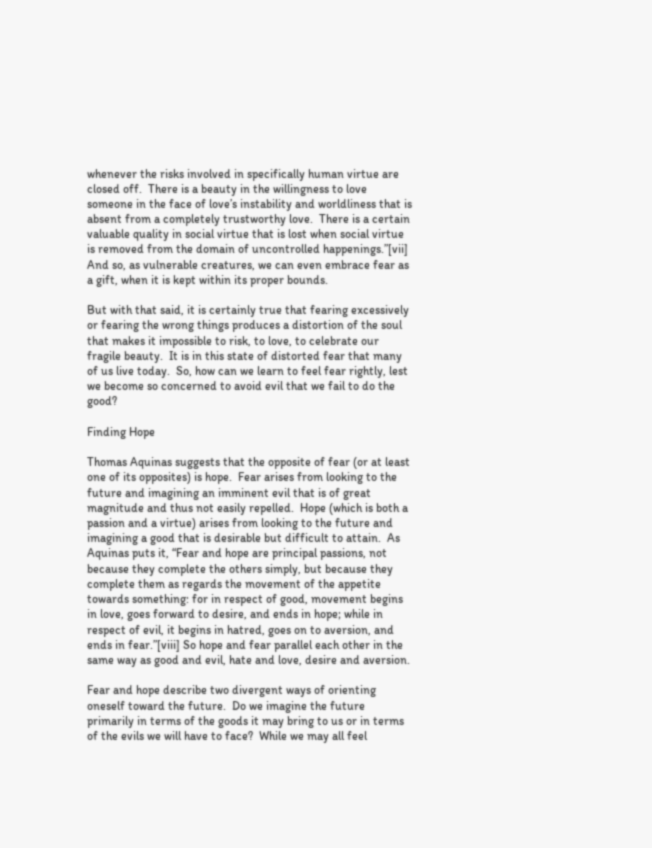whenever the risks involved in specifically human virtue are closed off.  There is a beauty in the willingness to love someone in the face of love’s instability and worldliness that is absent from a completely trustworthy love.  There is a certain valuable quality in social virtue that is lost when social virtue is removed from the domain of uncontrolled happenings.”[vii]  And so, as vulnerable creatures, we can even embrace fear as a gift, when it is kept within its proper bounds.

But with that said, it is certainly true that fearing excessively or fearing the wrong things produces a distortion of the soul that makes it impossible to risk, to love, to celebrate our fragile beauty.  It is in this state of distorted fear that many of us live today.  So, how can we learn to feel fear rightly, lest we become so concerned to avoid evil that we fail to do the good?

Finding Hope

Thomas Aquinas suggests that the opposite of fear (or at least one of its opposites) is hope.  Fear arises from looking to the future and imagining an imminent evil that is of great magnitude and thus not easily repelled.  Hope (which is both a passion and a virtue) arises from looking to the future and imagining a good that is desirable but difficult to attain.  As Aquinas puts it, “Fear and hope are principal passions, not because they complete the others simply, but because they complete them as regards the movement of the appetite towards something: for in respect of good, movement begins in love, goes forward to desire, and ends in hope; while in respect of evil, it begins in hatred, goes on to aversion, and ends in fear.”[viii] So hope and fear parallel each other in the same way as good and evil, hate and love, desire and aversion.

Fear and hope describe two divergent ways of orienting oneself toward the future.  Do we imagine the future primarily in terms of the goods it may bring to us or in terms of the evils we will have to face?  While we may all feel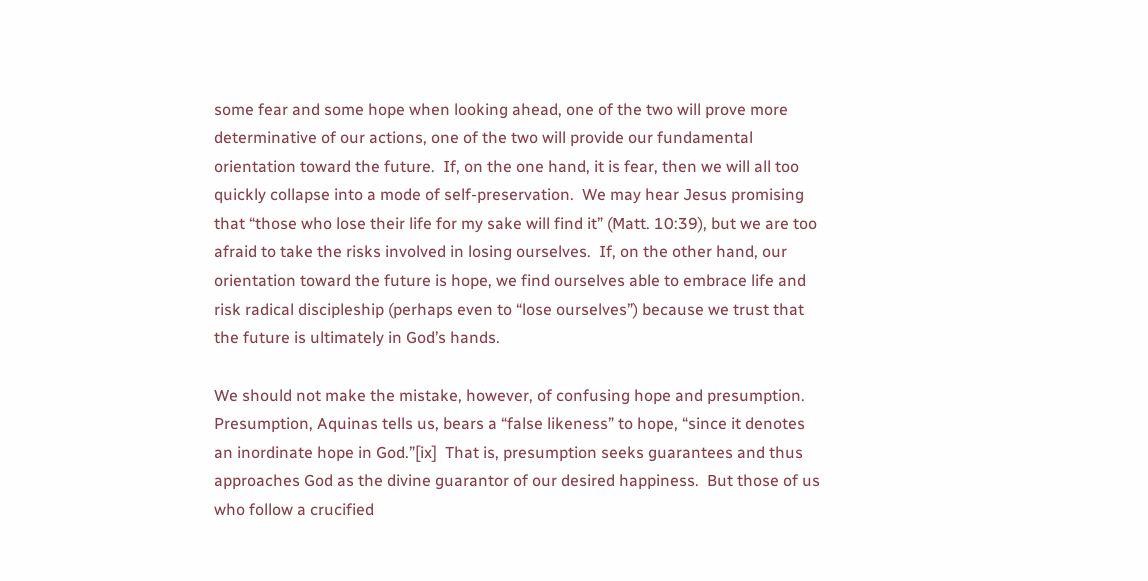some fear and some hope when looking ahead, one of the two will prove more determinative of our actions, one of the two will provide our fundamental orientation toward the future.  If, on the one hand, it is fear, then we will all too quickly collapse into a mode of self-preservation.  We may hear Jesus promising that “those who lose their life for my sake will find it” (Matt. 10:39), but we are too afraid to take the risks involved in losing ourselves.  If, on the other hand, our orientation toward the future is hope, we find ourselves able to embrace life and risk radical discipleship (perhaps even to “lose ourselves”) because we trust that the future is ultimately in God’s hands.

We should not make the mistake, however, of confusing hope and presumption.  Presumption, Aquinas tells us, bears a “false likeness” to hope, “since it denotes an inordinate hope in God.”[ix]  That is, presumption seeks guarantees and thus approaches God as the divine guarantor of our desired happiness.  But those of us who follow a crucified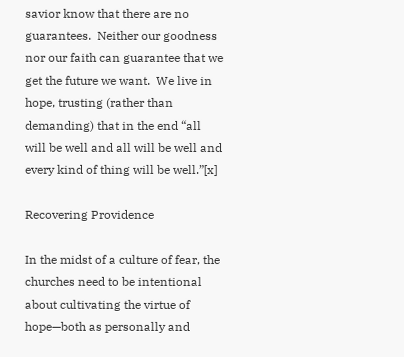savior know that there are no guarantees.  Neither our goodness nor our faith can guarantee that we get the future we want.  We live in hope, trusting (rather than demanding) that in the end “all will be well and all will be well and every kind of thing will be well.”[x]

Recovering Providence

In the midst of a culture of fear, the churches need to be intentional about cultivating the virtue of hope—both as personally and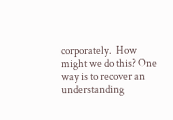corporately.  How might we do this? One way is to recover an understanding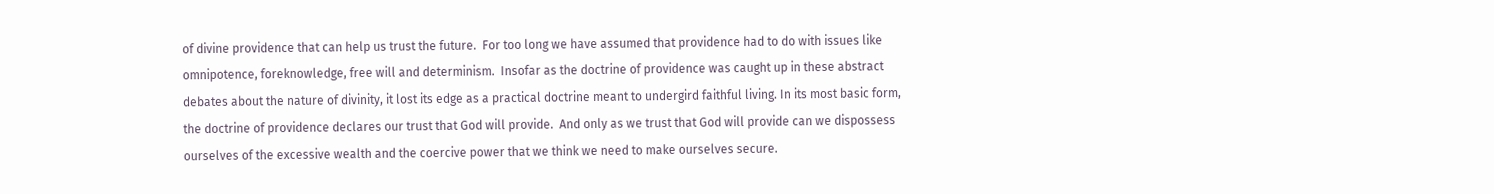of divine providence that can help us trust the future.  For too long we have assumed that providence had to do with issues like omnipotence, foreknowledge, free will and determinism.  Insofar as the doctrine of providence was caught up in these abstract debates about the nature of divinity, it lost its edge as a practical doctrine meant to undergird faithful living. In its most basic form, the doctrine of providence declares our trust that God will provide.  And only as we trust that God will provide can we dispossess ourselves of the excessive wealth and the coercive power that we think we need to make ourselves secure.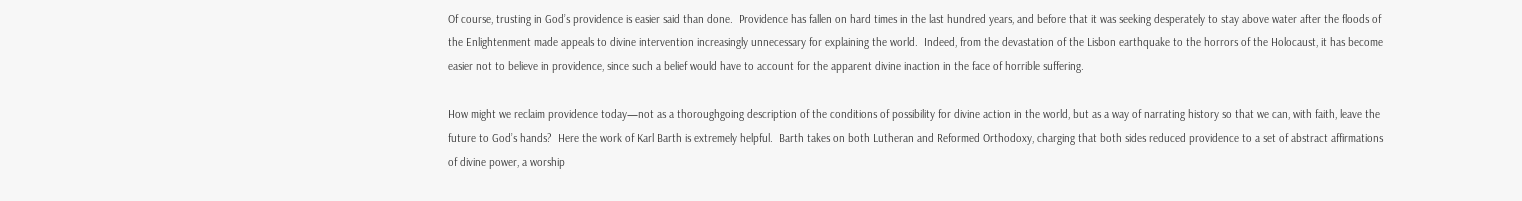Of course, trusting in God’s providence is easier said than done.  Providence has fallen on hard times in the last hundred years, and before that it was seeking desperately to stay above water after the floods of the Enlightenment made appeals to divine intervention increasingly unnecessary for explaining the world.  Indeed, from the devastation of the Lisbon earthquake to the horrors of the Holocaust, it has become easier not to believe in providence, since such a belief would have to account for the apparent divine inaction in the face of horrible suffering.

How might we reclaim providence today—not as a thoroughgoing description of the conditions of possibility for divine action in the world, but as a way of narrating history so that we can, with faith, leave the future to God’s hands?  Here the work of Karl Barth is extremely helpful.  Barth takes on both Lutheran and Reformed Orthodoxy, charging that both sides reduced providence to a set of abstract affirmations of divine power, a worship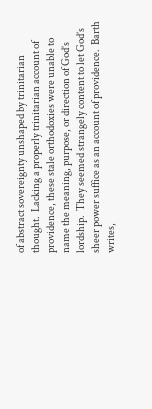of abstract sovereignty unshaped by trinitarian thought.  Lacking a properly trinitarian account of providence, these stale orthodoxies were unable to name the meaning, purpose, or direction of God’s lordship.  They seemed strangely content to let God’s sheer power suffice as an account of providence.  Barth writes,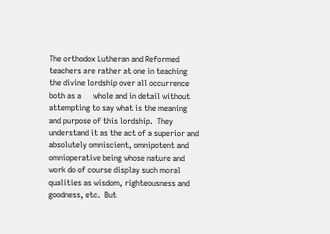The orthodox Lutheran and Reformed teachers are rather at one in teaching the divine lordship over all occurrence both as a      whole and in detail without attempting to say what is the meaning and purpose of this lordship.  They understand it as the act of a superior and absolutely omniscient, omnipotent and omnioperative being whose nature and work do of course display such moral qualities as wisdom, righteousness and goodness, etc.  But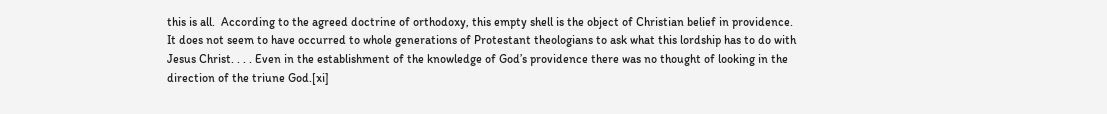this is all.  According to the agreed doctrine of orthodoxy, this empty shell is the object of Christian belief in providence.  It does not seem to have occurred to whole generations of Protestant theologians to ask what this lordship has to do with Jesus Christ. . . . Even in the establishment of the knowledge of God’s providence there was no thought of looking in the direction of the triune God.[xi]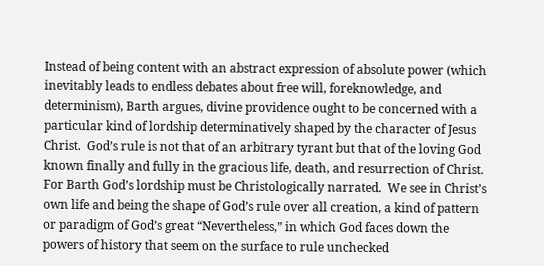Instead of being content with an abstract expression of absolute power (which inevitably leads to endless debates about free will, foreknowledge, and determinism), Barth argues, divine providence ought to be concerned with a particular kind of lordship determinatively shaped by the character of Jesus Christ.  God’s rule is not that of an arbitrary tyrant but that of the loving God known finally and fully in the gracious life, death, and resurrection of Christ.  For Barth God’s lordship must be Christologically narrated.  We see in Christ’s own life and being the shape of God’s rule over all creation, a kind of pattern or paradigm of God’s great “Nevertheless,” in which God faces down the powers of history that seem on the surface to rule unchecked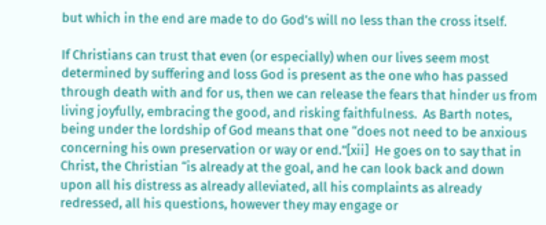but which in the end are made to do God’s will no less than the cross itself.

If Christians can trust that even (or especially) when our lives seem most determined by suffering and loss God is present as the one who has passed through death with and for us, then we can release the fears that hinder us from living joyfully, embracing the good, and risking faithfulness.  As Barth notes, being under the lordship of God means that one “does not need to be anxious concerning his own preservation or way or end.”[xii]  He goes on to say that in Christ, the Christian “is already at the goal, and he can look back and down upon all his distress as already alleviated, all his complaints as already redressed, all his questions, however they may engage or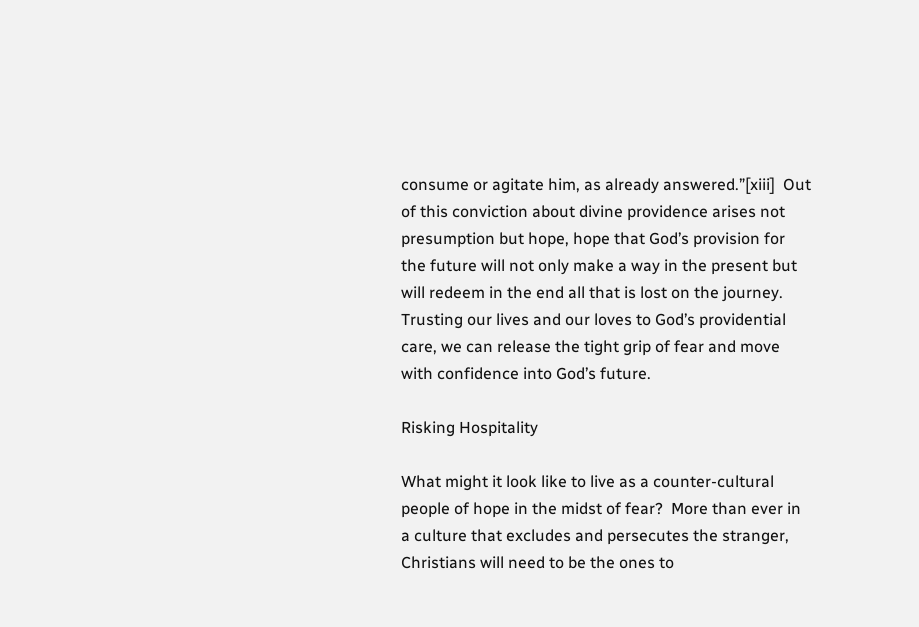consume or agitate him, as already answered.”[xiii]  Out of this conviction about divine providence arises not presumption but hope, hope that God’s provision for the future will not only make a way in the present but will redeem in the end all that is lost on the journey.  Trusting our lives and our loves to God’s providential care, we can release the tight grip of fear and move with confidence into God’s future.

Risking Hospitality

What might it look like to live as a counter-cultural people of hope in the midst of fear?  More than ever in a culture that excludes and persecutes the stranger, Christians will need to be the ones to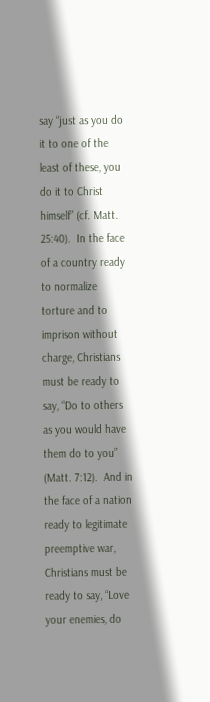say “just as you do it to one of the least of these, you do it to Christ himself” (cf. Matt. 25:40).  In the face of a country ready to normalize torture and to imprison without charge, Christians must be ready to say, “Do to others as you would have them do to you” (Matt. 7:12).  And in the face of a nation ready to legitimate preemptive war, Christians must be ready to say, “Love your enemies, do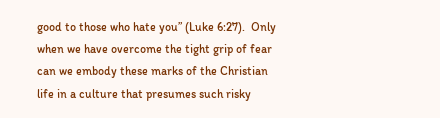good to those who hate you” (Luke 6:27).  Only when we have overcome the tight grip of fear can we embody these marks of the Christian life in a culture that presumes such risky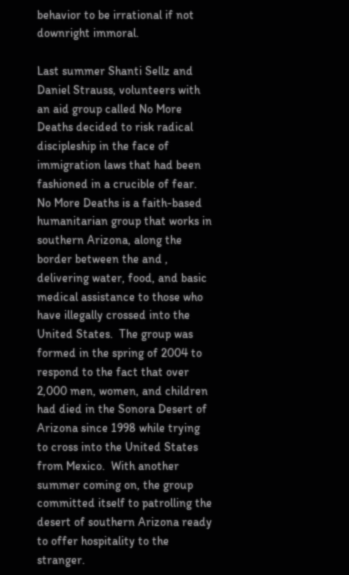behavior to be irrational if not downright immoral.

Last summer Shanti Sellz and Daniel Strauss, volunteers with an aid group called No More Deaths decided to risk radical discipleship in the face of immigration laws that had been fashioned in a crucible of fear.  No More Deaths is a faith-based humanitarian group that works in southern Arizona, along the border between the and , delivering water, food, and basic medical assistance to those who have illegally crossed into the United States.  The group was formed in the spring of 2004 to respond to the fact that over 2,000 men, women, and children had died in the Sonora Desert of Arizona since 1998 while trying to cross into the United States from Mexico.  With another summer coming on, the group committed itself to patrolling the desert of southern Arizona ready to offer hospitality to the stranger.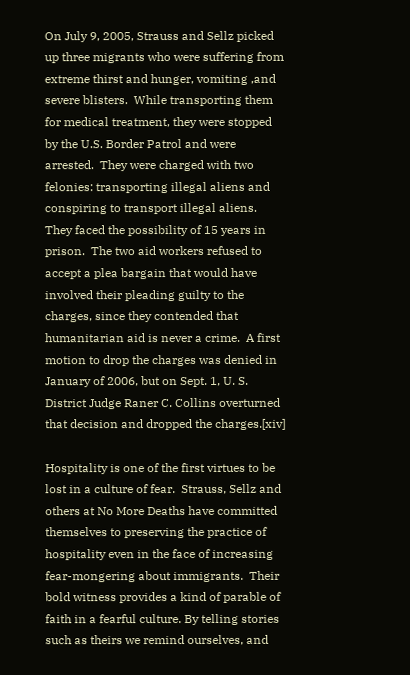On July 9, 2005, Strauss and Sellz picked up three migrants who were suffering from extreme thirst and hunger, vomiting ,and severe blisters.  While transporting them for medical treatment, they were stopped by the U.S. Border Patrol and were arrested.  They were charged with two felonies: transporting illegal aliens and conspiring to transport illegal aliens.  They faced the possibility of 15 years in prison.  The two aid workers refused to accept a plea bargain that would have involved their pleading guilty to the charges, since they contended that humanitarian aid is never a crime.  A first motion to drop the charges was denied in January of 2006, but on Sept. 1, U. S. District Judge Raner C. Collins overturned that decision and dropped the charges.[xiv]

Hospitality is one of the first virtues to be lost in a culture of fear.  Strauss, Sellz and others at No More Deaths have committed themselves to preserving the practice of hospitality even in the face of increasing fear-mongering about immigrants.  Their bold witness provides a kind of parable of faith in a fearful culture. By telling stories such as theirs we remind ourselves, and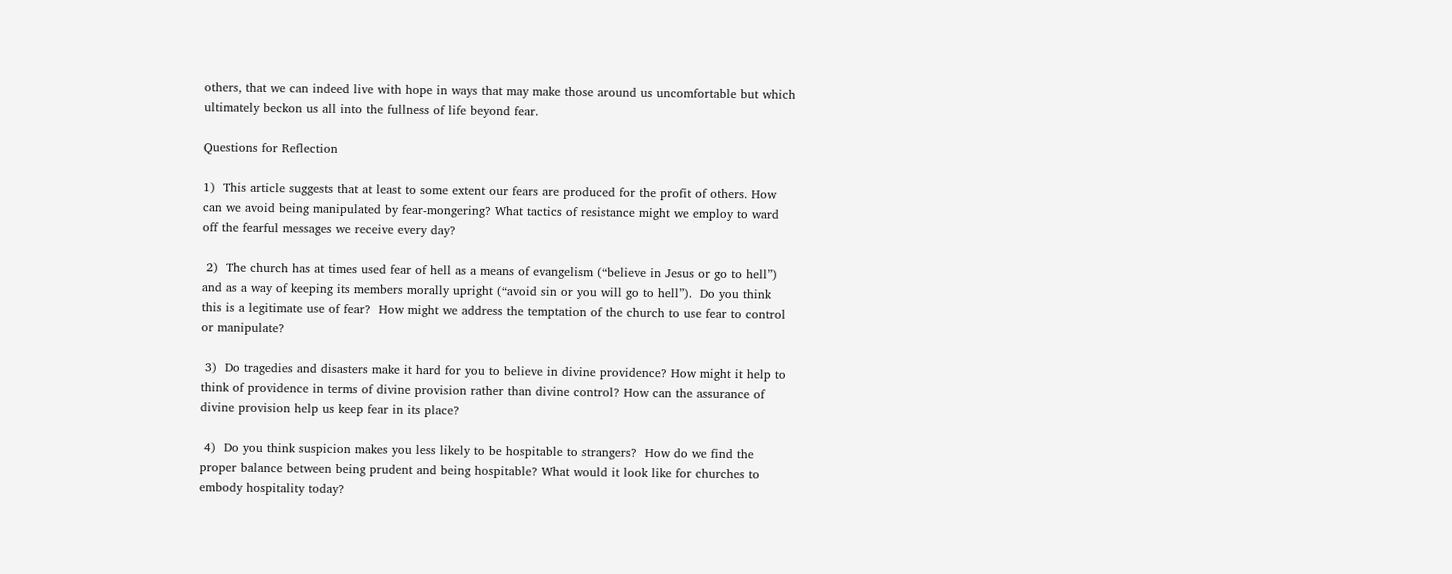others, that we can indeed live with hope in ways that may make those around us uncomfortable but which ultimately beckon us all into the fullness of life beyond fear.

Questions for Reflection

1)  This article suggests that at least to some extent our fears are produced for the profit of others. How can we avoid being manipulated by fear-mongering? What tactics of resistance might we employ to ward off the fearful messages we receive every day?

 2)  The church has at times used fear of hell as a means of evangelism (“believe in Jesus or go to hell”) and as a way of keeping its members morally upright (“avoid sin or you will go to hell”).  Do you think this is a legitimate use of fear?  How might we address the temptation of the church to use fear to control or manipulate?

 3)  Do tragedies and disasters make it hard for you to believe in divine providence? How might it help to think of providence in terms of divine provision rather than divine control? How can the assurance of divine provision help us keep fear in its place?

 4)  Do you think suspicion makes you less likely to be hospitable to strangers?  How do we find the proper balance between being prudent and being hospitable? What would it look like for churches to embody hospitality today?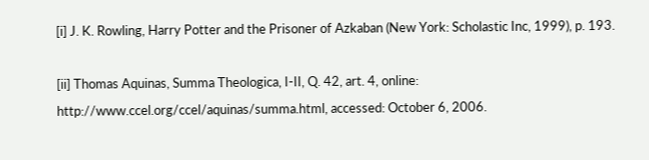[i] J. K. Rowling, Harry Potter and the Prisoner of Azkaban (New York: Scholastic Inc, 1999), p. 193.

[ii] Thomas Aquinas, Summa Theologica, I-II, Q. 42, art. 4, online: http://www.ccel.org/ccel/aquinas/summa.html, accessed: October 6, 2006.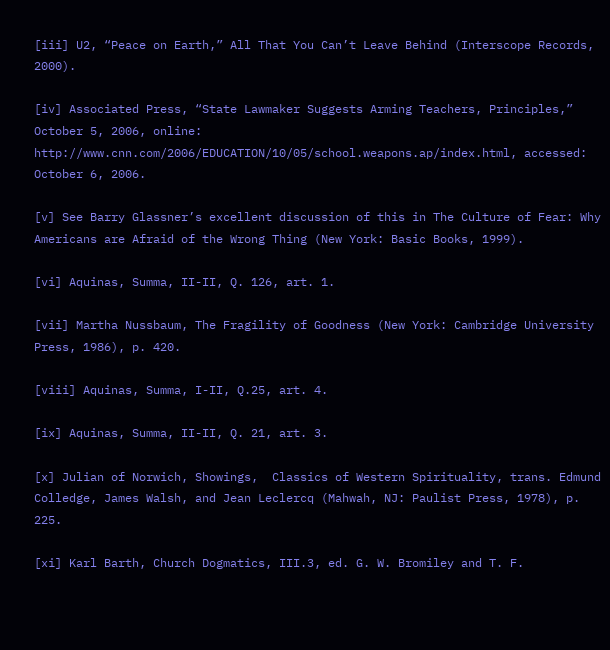[iii] U2, “Peace on Earth,” All That You Can’t Leave Behind (Interscope Records, 2000).

[iv] Associated Press, “State Lawmaker Suggests Arming Teachers, Principles,” October 5, 2006, online: http://www.cnn.com/2006/EDUCATION/10/05/school.weapons.ap/index.html, accessed: October 6, 2006.

[v] See Barry Glassner’s excellent discussion of this in The Culture of Fear: Why Americans are Afraid of the Wrong Thing (New York: Basic Books, 1999).

[vi] Aquinas, Summa, II-II, Q. 126, art. 1.

[vii] Martha Nussbaum, The Fragility of Goodness (New York: Cambridge University Press, 1986), p. 420.

[viii] Aquinas, Summa, I-II, Q.25, art. 4.

[ix] Aquinas, Summa, II-II, Q. 21, art. 3.

[x] Julian of Norwich, Showings,  Classics of Western Spirituality, trans. Edmund Colledge, James Walsh, and Jean Leclercq (Mahwah, NJ: Paulist Press, 1978), p. 225.

[xi] Karl Barth, Church Dogmatics, III.3, ed. G. W. Bromiley and T. F.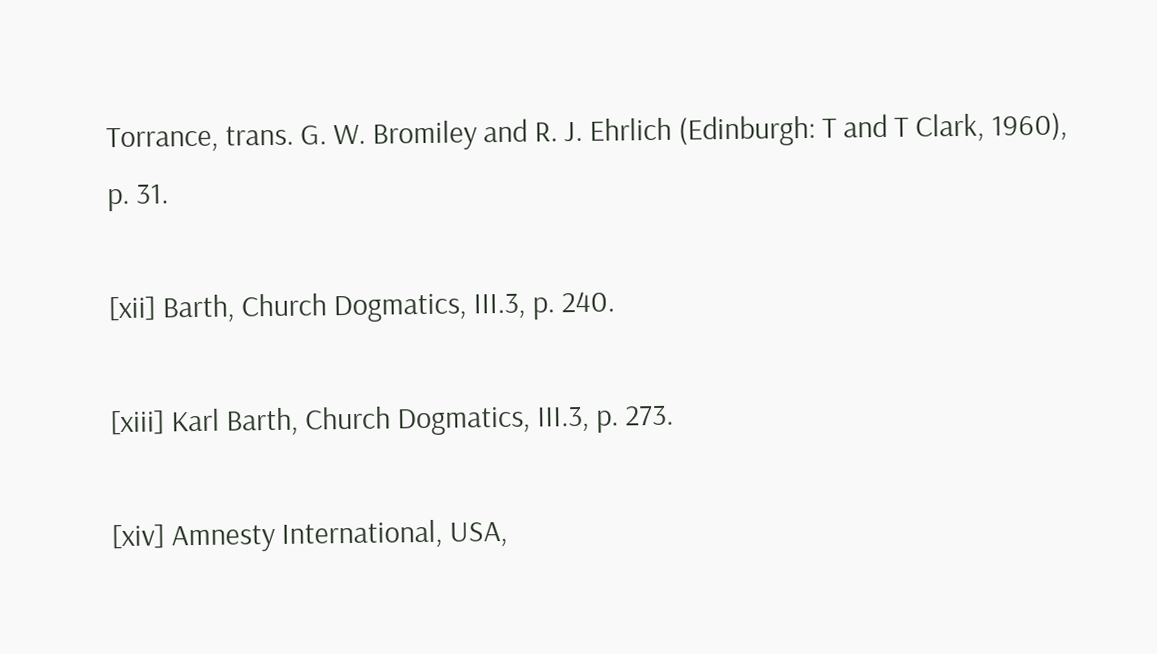Torrance, trans. G. W. Bromiley and R. J. Ehrlich (Edinburgh: T and T Clark, 1960), p. 31.

[xii] Barth, Church Dogmatics, III.3, p. 240.

[xiii] Karl Barth, Church Dogmatics, III.3, p. 273.

[xiv] Amnesty International, USA,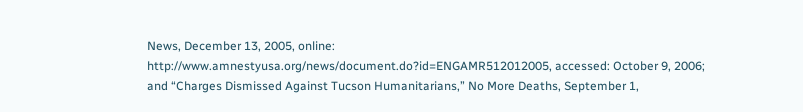News, December 13, 2005, online: http://www.amnestyusa.org/news/document.do?id=ENGAMR512012005, accessed: October 9, 2006; and “Charges Dismissed Against Tucson Humanitarians,” No More Deaths, September 1,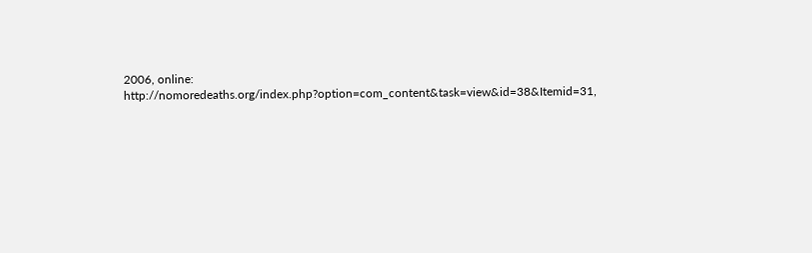2006, online: http://nomoredeaths.org/index.php?option=com_content&task=view&id=38&Itemid=31,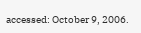accessed: October 9, 2006.